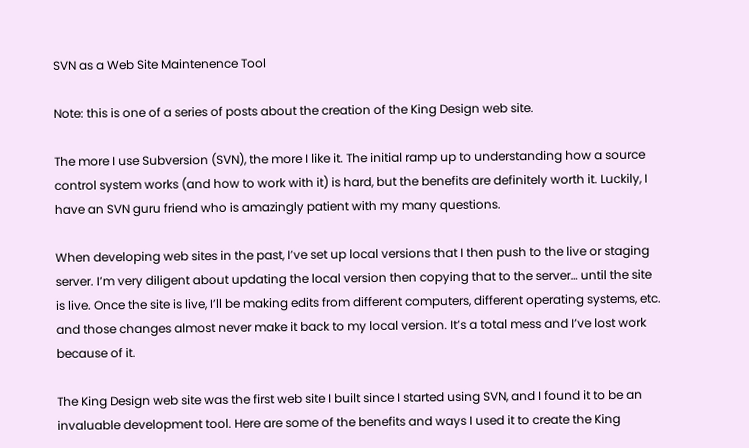SVN as a Web Site Maintenence Tool

Note: this is one of a series of posts about the creation of the King Design web site.

The more I use Subversion (SVN), the more I like it. The initial ramp up to understanding how a source control system works (and how to work with it) is hard, but the benefits are definitely worth it. Luckily, I have an SVN guru friend who is amazingly patient with my many questions.

When developing web sites in the past, I’ve set up local versions that I then push to the live or staging server. I’m very diligent about updating the local version then copying that to the server… until the site is live. Once the site is live, I’ll be making edits from different computers, different operating systems, etc. and those changes almost never make it back to my local version. It’s a total mess and I’ve lost work because of it.

The King Design web site was the first web site I built since I started using SVN, and I found it to be an invaluable development tool. Here are some of the benefits and ways I used it to create the King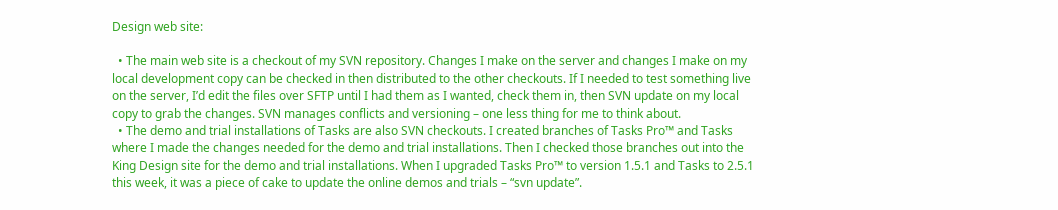Design web site:

  • The main web site is a checkout of my SVN repository. Changes I make on the server and changes I make on my local development copy can be checked in then distributed to the other checkouts. If I needed to test something live on the server, I’d edit the files over SFTP until I had them as I wanted, check them in, then SVN update on my local copy to grab the changes. SVN manages conflicts and versioning – one less thing for me to think about.
  • The demo and trial installations of Tasks are also SVN checkouts. I created branches of Tasks Pro™ and Tasks where I made the changes needed for the demo and trial installations. Then I checked those branches out into the King Design site for the demo and trial installations. When I upgraded Tasks Pro™ to version 1.5.1 and Tasks to 2.5.1 this week, it was a piece of cake to update the online demos and trials – “svn update”.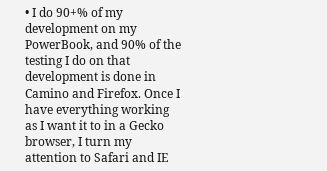• I do 90+% of my development on my PowerBook, and 90% of the testing I do on that development is done in Camino and Firefox. Once I have everything working as I want it to in a Gecko browser, I turn my attention to Safari and IE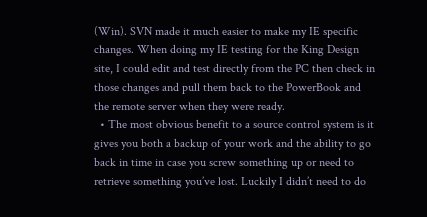(Win). SVN made it much easier to make my IE specific changes. When doing my IE testing for the King Design site, I could edit and test directly from the PC then check in those changes and pull them back to the PowerBook and the remote server when they were ready.
  • The most obvious benefit to a source control system is it gives you both a backup of your work and the ability to go back in time in case you screw something up or need to retrieve something you’ve lost. Luckily I didn’t need to do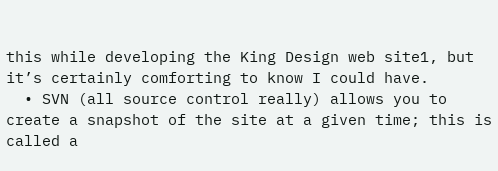this while developing the King Design web site1, but it’s certainly comforting to know I could have.
  • SVN (all source control really) allows you to create a snapshot of the site at a given time; this is called a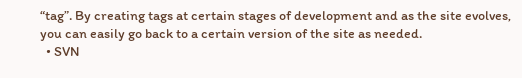“tag”. By creating tags at certain stages of development and as the site evolves, you can easily go back to a certain version of the site as needed.
  • SVN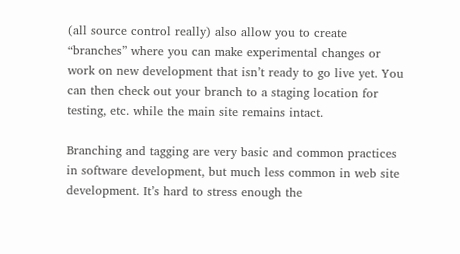(all source control really) also allow you to create “branches” where you can make experimental changes or work on new development that isn’t ready to go live yet. You can then check out your branch to a staging location for testing, etc. while the main site remains intact.

Branching and tagging are very basic and common practices in software development, but much less common in web site development. It’s hard to stress enough the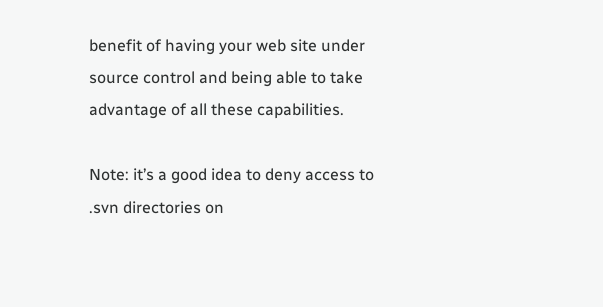benefit of having your web site under source control and being able to take advantage of all these capabilities.

Note: it’s a good idea to deny access to .svn directories on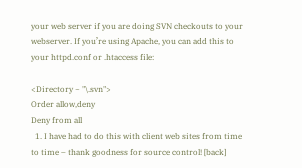your web server if you are doing SVN checkouts to your webserver. If you’re using Apache, you can add this to your httpd.conf or .htaccess file:

<Directory ~ "\.svn">
Order allow,deny
Deny from all
  1. I have had to do this with client web sites from time to time – thank goodness for source control! [back]